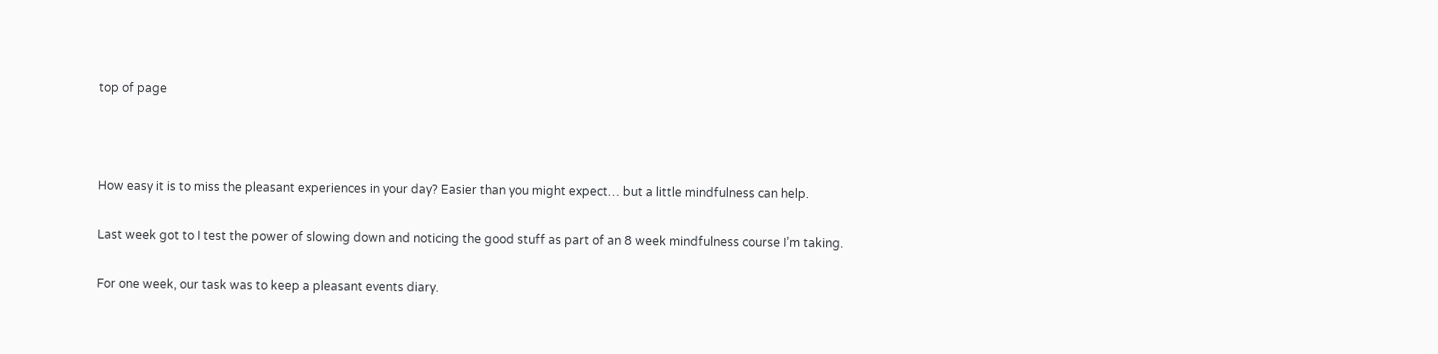top of page



How easy it is to miss the pleasant experiences in your day? Easier than you might expect… but a little mindfulness can help.

Last week got to I test the power of slowing down and noticing the good stuff as part of an 8 week mindfulness course I’m taking.

For one week, our task was to keep a pleasant events diary.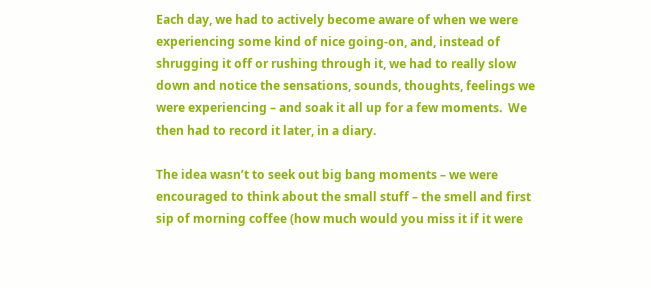Each day, we had to actively become aware of when we were experiencing some kind of nice going-on, and, instead of shrugging it off or rushing through it, we had to really slow down and notice the sensations, sounds, thoughts, feelings we were experiencing – and soak it all up for a few moments.  We then had to record it later, in a diary.

The idea wasn’t to seek out big bang moments – we were encouraged to think about the small stuff – the smell and first sip of morning coffee (how much would you miss it if it were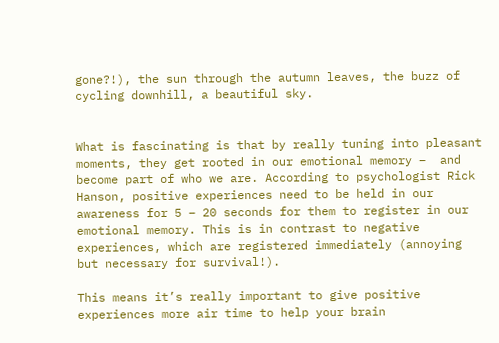gone?!), the sun through the autumn leaves, the buzz of cycling downhill, a beautiful sky.


What is fascinating is that by really tuning into pleasant moments, they get rooted in our emotional memory –  and become part of who we are. According to psychologist Rick Hanson, positive experiences need to be held in our awareness for 5 – 20 seconds for them to register in our emotional memory. This is in contrast to negative experiences, which are registered immediately (annoying but necessary for survival!).

This means it’s really important to give positive experiences more air time to help your brain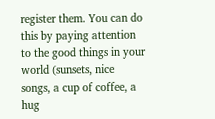register them. You can do this by paying attention to the good things in your world (sunsets, nice songs, a cup of coffee, a hug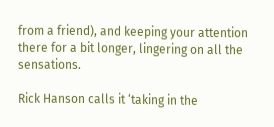from a friend), and keeping your attention there for a bit longer, lingering on all the sensations.

Rick Hanson calls it ‘taking in the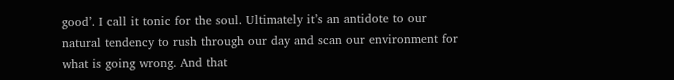good’. I call it tonic for the soul. Ultimately it’s an antidote to our natural tendency to rush through our day and scan our environment for what is going wrong. And that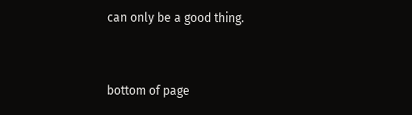can only be a good thing.


bottom of page